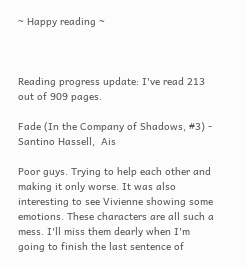~ Happy reading ~



Reading progress update: I've read 213 out of 909 pages.

Fade (In the Company of Shadows, #3) - Santino Hassell,  Ais

Poor guys. Trying to help each other and making it only worse. It was also interesting to see Vivienne showing some emotions. These characters are all such a mess. I'll miss them dearly when I'm going to finish the last sentence of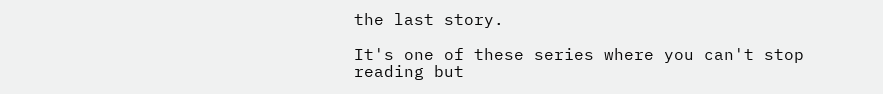the last story.

It's one of these series where you can't stop reading but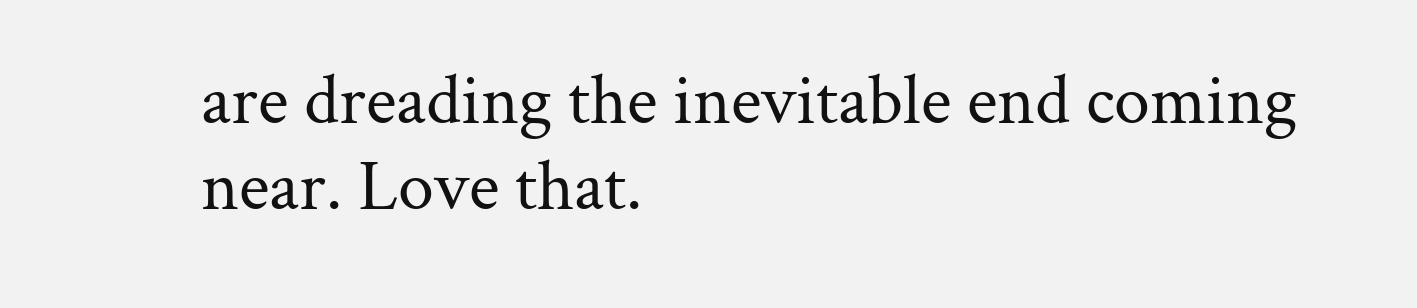are dreading the inevitable end coming near. Love that.